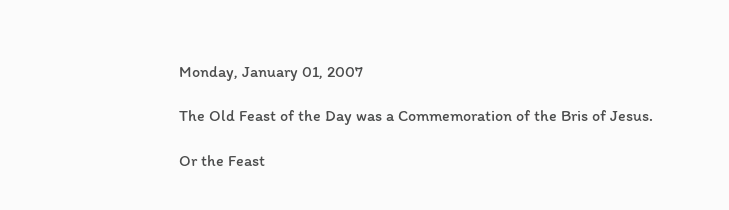Monday, January 01, 2007

The Old Feast of the Day was a Commemoration of the Bris of Jesus.

Or the Feast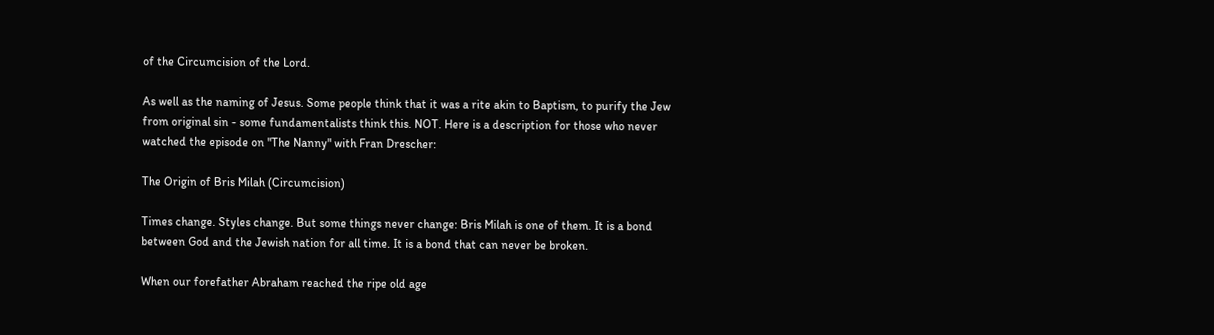of the Circumcision of the Lord.

As well as the naming of Jesus. Some people think that it was a rite akin to Baptism, to purify the Jew from original sin - some fundamentalists think this. NOT. Here is a description for those who never watched the episode on "The Nanny" with Fran Drescher:

The Origin of Bris Milah (Circumcision)

Times change. Styles change. But some things never change: Bris Milah is one of them. It is a bond between God and the Jewish nation for all time. It is a bond that can never be broken.

When our forefather Abraham reached the ripe old age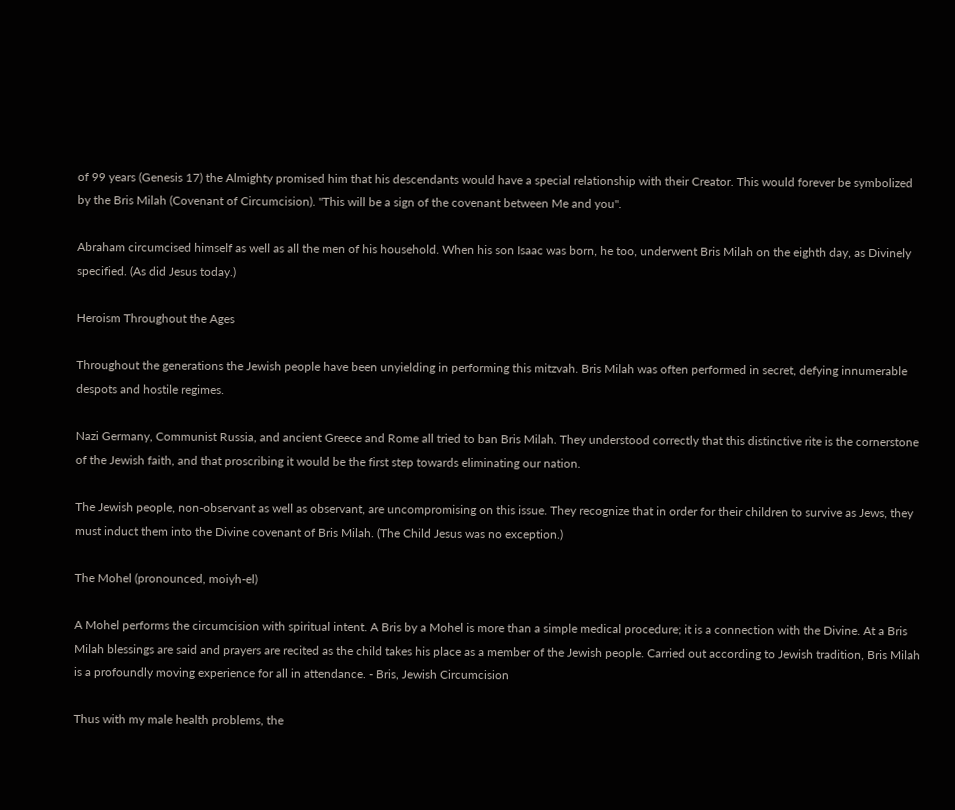of 99 years (Genesis 17) the Almighty promised him that his descendants would have a special relationship with their Creator. This would forever be symbolized by the Bris Milah (Covenant of Circumcision). "This will be a sign of the covenant between Me and you".

Abraham circumcised himself as well as all the men of his household. When his son Isaac was born, he too, underwent Bris Milah on the eighth day, as Divinely specified. (As did Jesus today.)

Heroism Throughout the Ages

Throughout the generations the Jewish people have been unyielding in performing this mitzvah. Bris Milah was often performed in secret, defying innumerable despots and hostile regimes.

Nazi Germany, Communist Russia, and ancient Greece and Rome all tried to ban Bris Milah. They understood correctly that this distinctive rite is the cornerstone of the Jewish faith, and that proscribing it would be the first step towards eliminating our nation.

The Jewish people, non-observant as well as observant, are uncompromising on this issue. They recognize that in order for their children to survive as Jews, they must induct them into the Divine covenant of Bris Milah. (The Child Jesus was no exception.)

The Mohel (pronounced, moiyh-el)

A Mohel performs the circumcision with spiritual intent. A Bris by a Mohel is more than a simple medical procedure; it is a connection with the Divine. At a Bris Milah blessings are said and prayers are recited as the child takes his place as a member of the Jewish people. Carried out according to Jewish tradition, Bris Milah is a profoundly moving experience for all in attendance. - Bris, Jewish Circumcision

Thus with my male health problems, the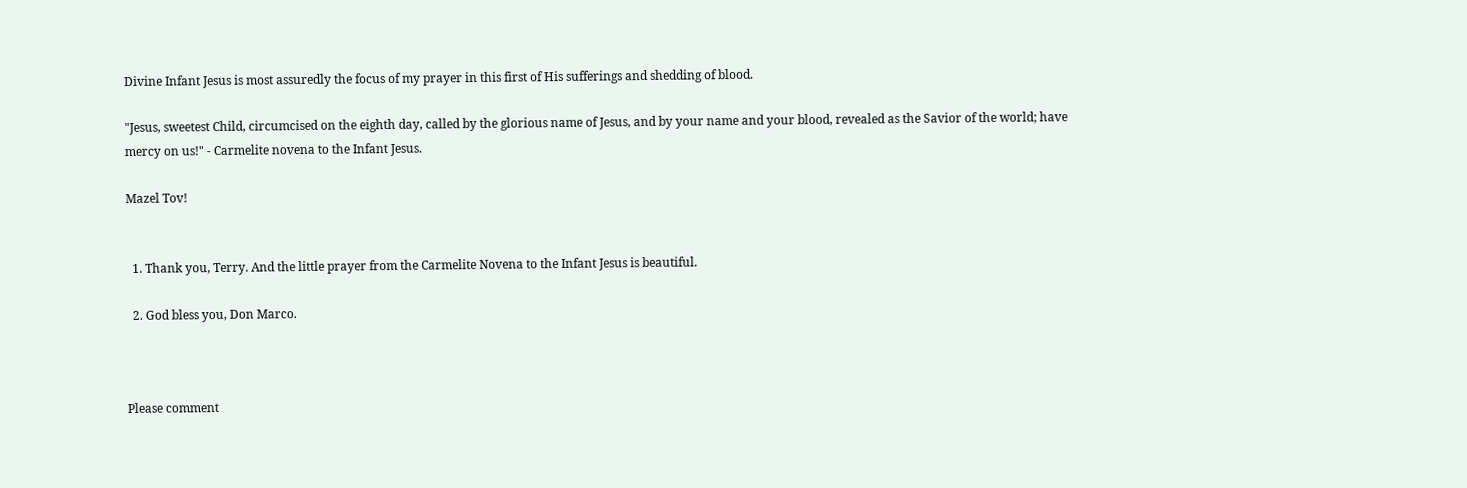Divine Infant Jesus is most assuredly the focus of my prayer in this first of His sufferings and shedding of blood.

"Jesus, sweetest Child, circumcised on the eighth day, called by the glorious name of Jesus, and by your name and your blood, revealed as the Savior of the world; have mercy on us!" - Carmelite novena to the Infant Jesus.

Mazel Tov!


  1. Thank you, Terry. And the little prayer from the Carmelite Novena to the Infant Jesus is beautiful.

  2. God bless you, Don Marco.



Please comment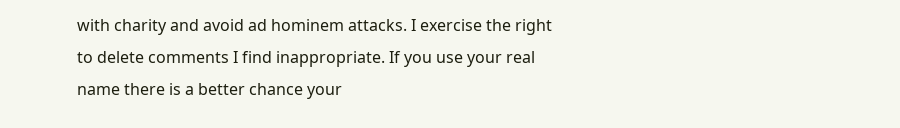with charity and avoid ad hominem attacks. I exercise the right to delete comments I find inappropriate. If you use your real name there is a better chance your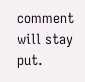comment will stay put.